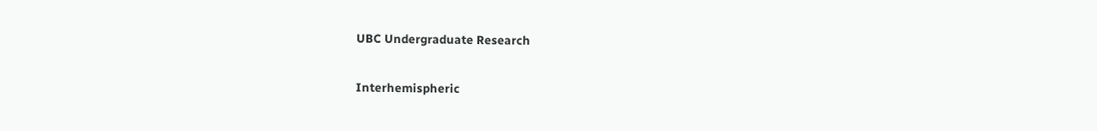UBC Undergraduate Research

Interhemispheric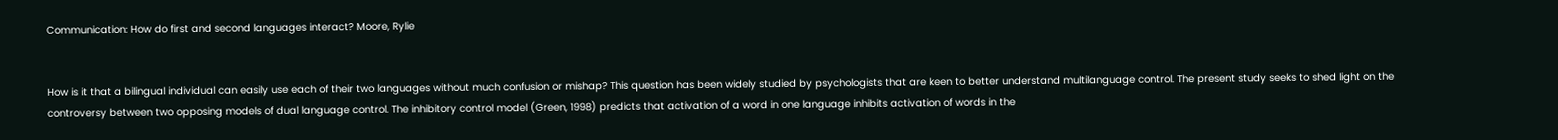Communication: How do first and second languages interact? Moore, Rylie


How is it that a bilingual individual can easily use each of their two languages without much confusion or mishap? This question has been widely studied by psychologists that are keen to better understand multilanguage control. The present study seeks to shed light on the controversy between two opposing models of dual language control. The inhibitory control model (Green, 1998) predicts that activation of a word in one language inhibits activation of words in the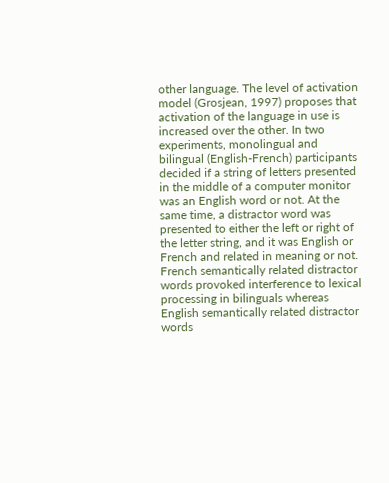other language. The level of activation model (Grosjean, 1997) proposes that activation of the language in use is increased over the other. In two experiments, monolingual and bilingual (English-French) participants decided if a string of letters presented in the middle of a computer monitor was an English word or not. At the same time, a distractor word was presented to either the left or right of the letter string, and it was English or French and related in meaning or not. French semantically related distractor words provoked interference to lexical processing in bilinguals whereas English semantically related distractor words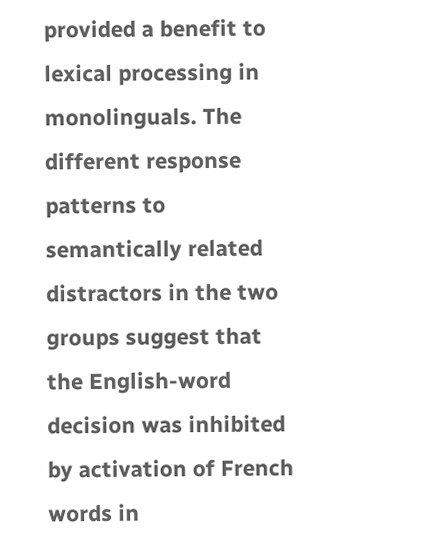provided a benefit to lexical processing in monolinguals. The different response patterns to semantically related distractors in the two groups suggest that the English-word decision was inhibited by activation of French words in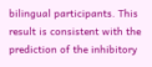bilingual participants. This result is consistent with the prediction of the inhibitory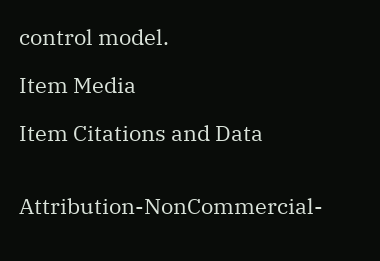control model.

Item Media

Item Citations and Data


Attribution-NonCommercial-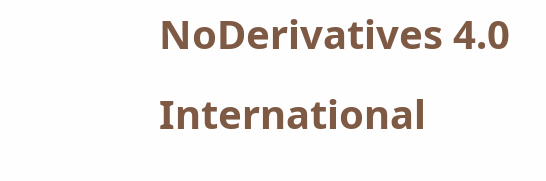NoDerivatives 4.0 International